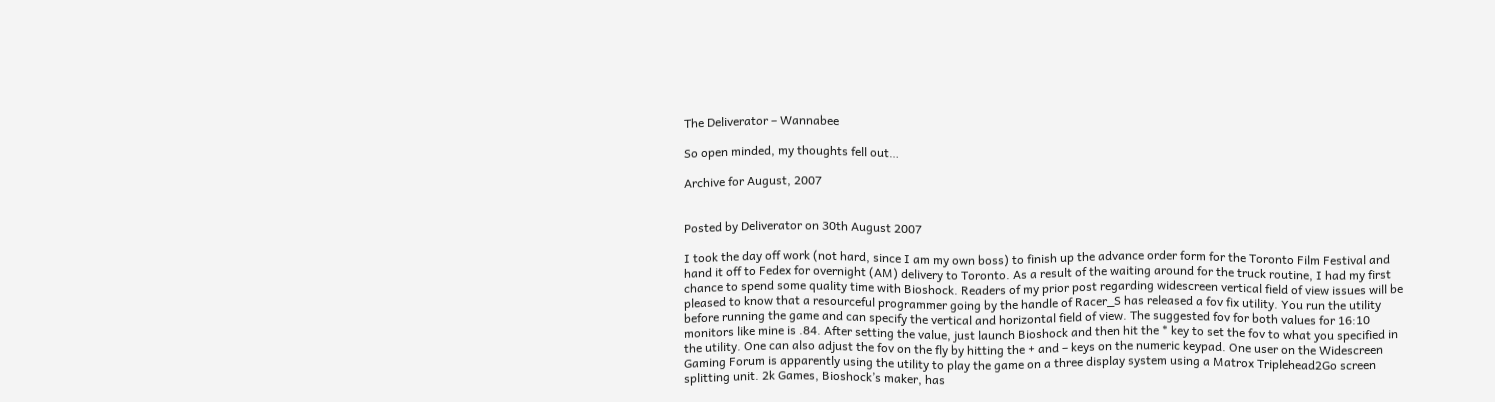The Deliverator – Wannabee

So open minded, my thoughts fell out…

Archive for August, 2007


Posted by Deliverator on 30th August 2007

I took the day off work (not hard, since I am my own boss) to finish up the advance order form for the Toronto Film Festival and hand it off to Fedex for overnight (AM) delivery to Toronto. As a result of the waiting around for the truck routine, I had my first chance to spend some quality time with Bioshock. Readers of my prior post regarding widescreen vertical field of view issues will be pleased to know that a resourceful programmer going by the handle of Racer_S has released a fov fix utility. You run the utility before running the game and can specify the vertical and horizontal field of view. The suggested fov for both values for 16:10 monitors like mine is .84. After setting the value, just launch Bioshock and then hit the * key to set the fov to what you specified in the utility. One can also adjust the fov on the fly by hitting the + and – keys on the numeric keypad. One user on the Widescreen Gaming Forum is apparently using the utility to play the game on a three display system using a Matrox Triplehead2Go screen splitting unit. 2k Games, Bioshock’s maker, has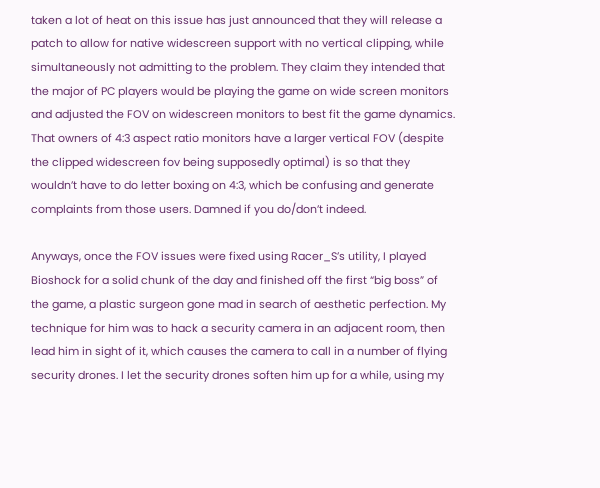taken a lot of heat on this issue has just announced that they will release a patch to allow for native widescreen support with no vertical clipping, while simultaneously not admitting to the problem. They claim they intended that the major of PC players would be playing the game on wide screen monitors and adjusted the FOV on widescreen monitors to best fit the game dynamics. That owners of 4:3 aspect ratio monitors have a larger vertical FOV (despite the clipped widescreen fov being supposedly optimal) is so that they wouldn’t have to do letter boxing on 4:3, which be confusing and generate complaints from those users. Damned if you do/don’t indeed.

Anyways, once the FOV issues were fixed using Racer_S’s utility, I played Bioshock for a solid chunk of the day and finished off the first “big boss” of the game, a plastic surgeon gone mad in search of aesthetic perfection. My technique for him was to hack a security camera in an adjacent room, then lead him in sight of it, which causes the camera to call in a number of flying security drones. I let the security drones soften him up for a while, using my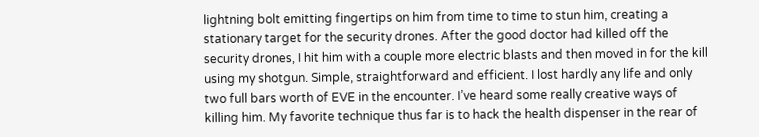lightning bolt emitting fingertips on him from time to time to stun him, creating a stationary target for the security drones. After the good doctor had killed off the security drones, I hit him with a couple more electric blasts and then moved in for the kill using my shotgun. Simple, straightforward and efficient. I lost hardly any life and only two full bars worth of EVE in the encounter. I’ve heard some really creative ways of killing him. My favorite technique thus far is to hack the health dispenser in the rear of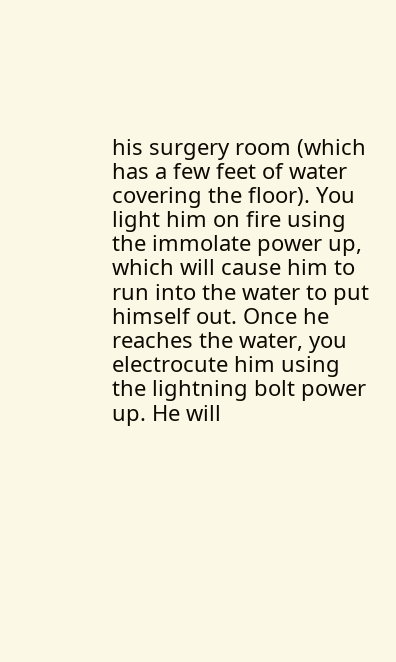his surgery room (which has a few feet of water covering the floor). You light him on fire using the immolate power up, which will cause him to run into the water to put himself out. Once he reaches the water, you electrocute him using the lightning bolt power up. He will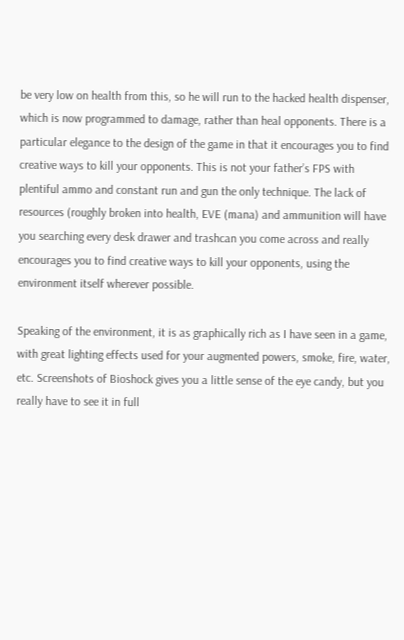be very low on health from this, so he will run to the hacked health dispenser, which is now programmed to damage, rather than heal opponents. There is a particular elegance to the design of the game in that it encourages you to find creative ways to kill your opponents. This is not your father’s FPS with plentiful ammo and constant run and gun the only technique. The lack of resources (roughly broken into health, EVE (mana) and ammunition will have you searching every desk drawer and trashcan you come across and really encourages you to find creative ways to kill your opponents, using the environment itself wherever possible.

Speaking of the environment, it is as graphically rich as I have seen in a game, with great lighting effects used for your augmented powers, smoke, fire, water, etc. Screenshots of Bioshock gives you a little sense of the eye candy, but you really have to see it in full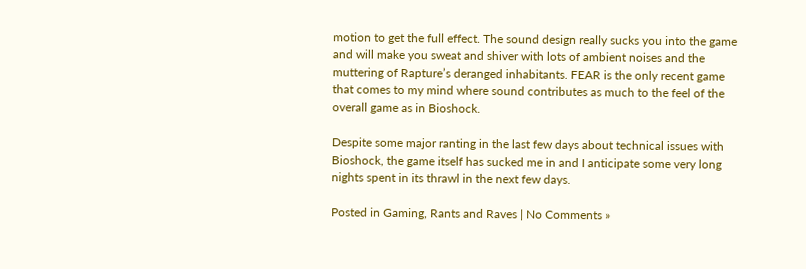motion to get the full effect. The sound design really sucks you into the game and will make you sweat and shiver with lots of ambient noises and the muttering of Rapture’s deranged inhabitants. FEAR is the only recent game that comes to my mind where sound contributes as much to the feel of the overall game as in Bioshock.

Despite some major ranting in the last few days about technical issues with Bioshock, the game itself has sucked me in and I anticipate some very long nights spent in its thrawl in the next few days.

Posted in Gaming, Rants and Raves | No Comments »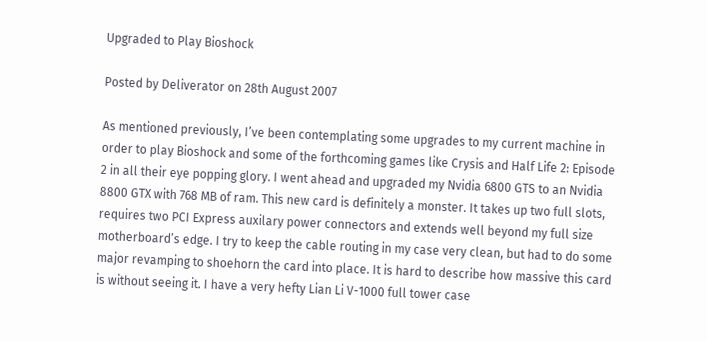Upgraded to Play Bioshock

Posted by Deliverator on 28th August 2007

As mentioned previously, I’ve been contemplating some upgrades to my current machine in order to play Bioshock and some of the forthcoming games like Crysis and Half Life 2: Episode 2 in all their eye popping glory. I went ahead and upgraded my Nvidia 6800 GTS to an Nvidia 8800 GTX with 768 MB of ram. This new card is definitely a monster. It takes up two full slots, requires two PCI Express auxilary power connectors and extends well beyond my full size motherboard’s edge. I try to keep the cable routing in my case very clean, but had to do some major revamping to shoehorn the card into place. It is hard to describe how massive this card is without seeing it. I have a very hefty Lian Li V-1000 full tower case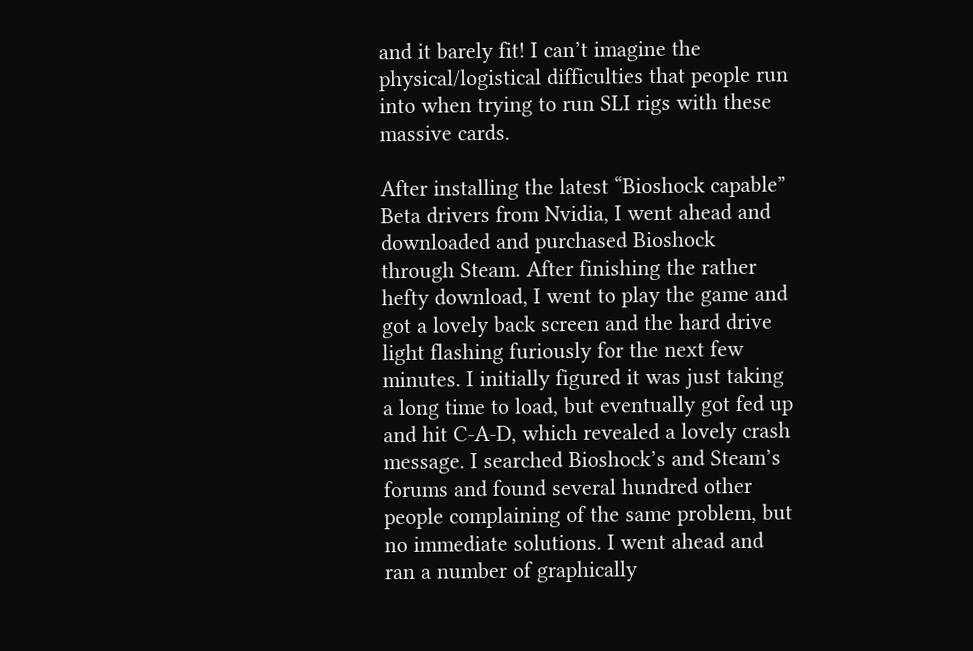and it barely fit! I can’t imagine the physical/logistical difficulties that people run into when trying to run SLI rigs with these massive cards.

After installing the latest “Bioshock capable” Beta drivers from Nvidia, I went ahead and downloaded and purchased Bioshock through Steam. After finishing the rather hefty download, I went to play the game and got a lovely back screen and the hard drive light flashing furiously for the next few minutes. I initially figured it was just taking a long time to load, but eventually got fed up and hit C-A-D, which revealed a lovely crash message. I searched Bioshock’s and Steam’s forums and found several hundred other people complaining of the same problem, but no immediate solutions. I went ahead and ran a number of graphically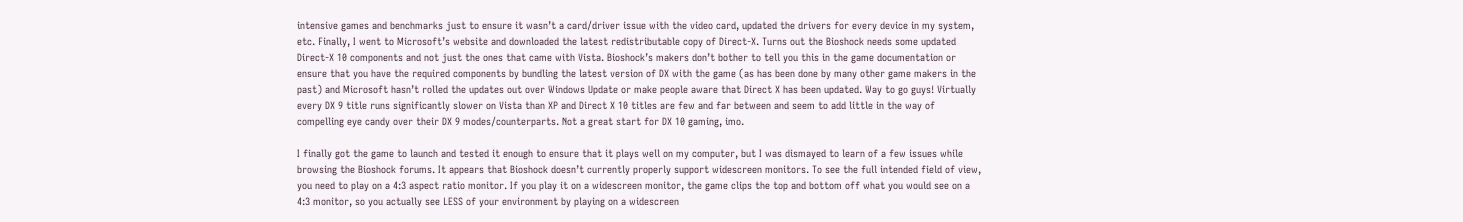intensive games and benchmarks just to ensure it wasn’t a card/driver issue with the video card, updated the drivers for every device in my system, etc. Finally, I went to Microsoft’s website and downloaded the latest redistributable copy of Direct-X. Turns out the Bioshock needs some updated Direct-X 10 components and not just the ones that came with Vista. Bioshock’s makers don’t bother to tell you this in the game documentation or ensure that you have the required components by bundling the latest version of DX with the game (as has been done by many other game makers in the past) and Microsoft hasn’t rolled the updates out over Windows Update or make people aware that Direct X has been updated. Way to go guys! Virtually every DX 9 title runs significantly slower on Vista than XP and Direct X 10 titles are few and far between and seem to add little in the way of compelling eye candy over their DX 9 modes/counterparts. Not a great start for DX 10 gaming, imo.

I finally got the game to launch and tested it enough to ensure that it plays well on my computer, but I was dismayed to learn of a few issues while browsing the Bioshock forums. It appears that Bioshock doesn’t currently properly support widescreen monitors. To see the full intended field of view, you need to play on a 4:3 aspect ratio monitor. If you play it on a widescreen monitor, the game clips the top and bottom off what you would see on a 4:3 monitor, so you actually see LESS of your environment by playing on a widescreen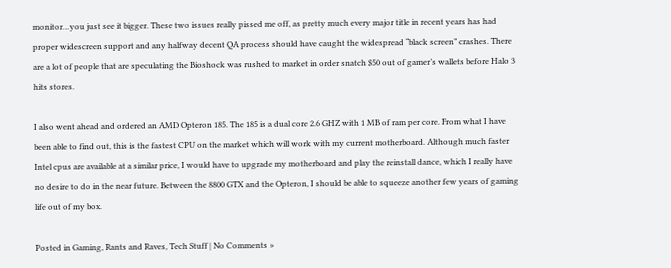monitor…you just see it bigger. These two issues really pissed me off, as pretty much every major title in recent years has had proper widescreen support and any halfway decent QA process should have caught the widespread “black screen” crashes. There are a lot of people that are speculating the Bioshock was rushed to market in order snatch $50 out of gamer’s wallets before Halo 3 hits stores.

I also went ahead and ordered an AMD Opteron 185. The 185 is a dual core 2.6 GHZ with 1 MB of ram per core. From what I have been able to find out, this is the fastest CPU on the market which will work with my current motherboard. Although much faster Intel cpus are available at a similar price, I would have to upgrade my motherboard and play the reinstall dance, which I really have no desire to do in the near future. Between the 8800 GTX and the Opteron, I should be able to squeeze another few years of gaming life out of my box.

Posted in Gaming, Rants and Raves, Tech Stuff | No Comments »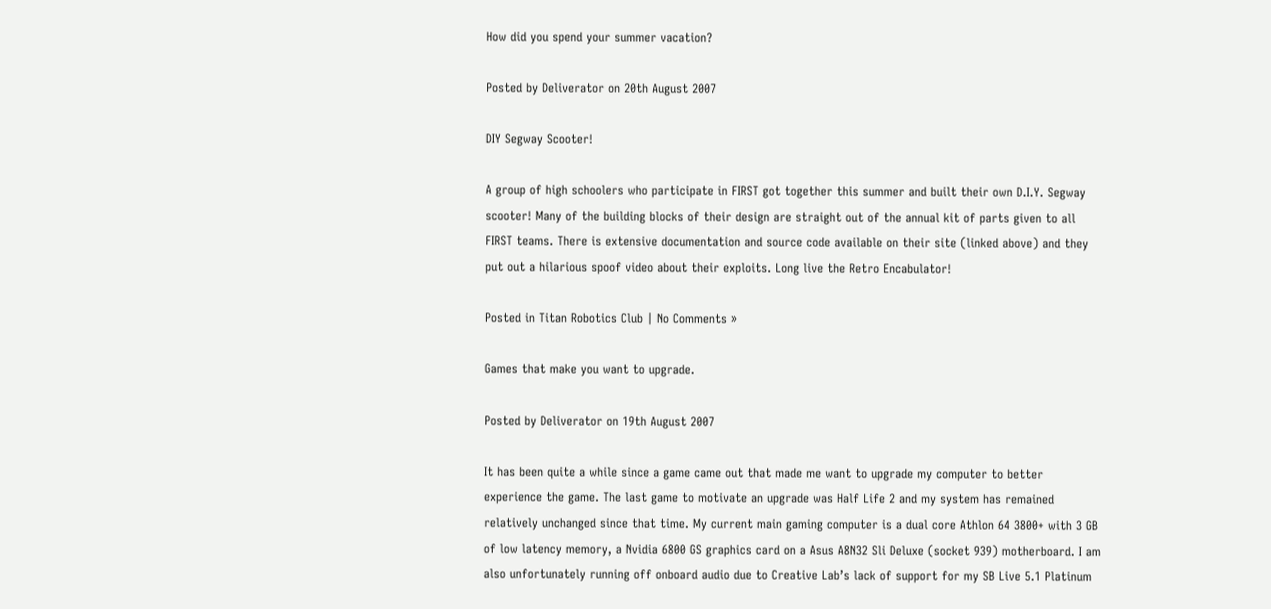How did you spend your summer vacation?

Posted by Deliverator on 20th August 2007

DIY Segway Scooter!

A group of high schoolers who participate in FIRST got together this summer and built their own D.I.Y. Segway scooter! Many of the building blocks of their design are straight out of the annual kit of parts given to all FIRST teams. There is extensive documentation and source code available on their site (linked above) and they put out a hilarious spoof video about their exploits. Long live the Retro Encabulator!

Posted in Titan Robotics Club | No Comments »

Games that make you want to upgrade.

Posted by Deliverator on 19th August 2007

It has been quite a while since a game came out that made me want to upgrade my computer to better experience the game. The last game to motivate an upgrade was Half Life 2 and my system has remained relatively unchanged since that time. My current main gaming computer is a dual core Athlon 64 3800+ with 3 GB of low latency memory, a Nvidia 6800 GS graphics card on a Asus A8N32 Sli Deluxe (socket 939) motherboard. I am also unfortunately running off onboard audio due to Creative Lab’s lack of support for my SB Live 5.1 Platinum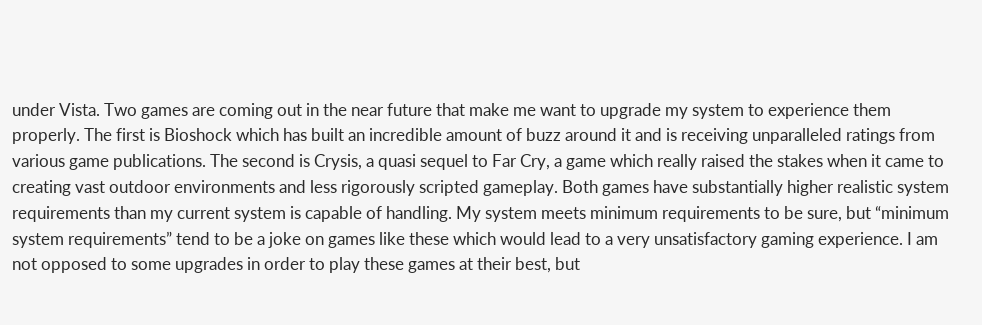under Vista. Two games are coming out in the near future that make me want to upgrade my system to experience them properly. The first is Bioshock which has built an incredible amount of buzz around it and is receiving unparalleled ratings from various game publications. The second is Crysis, a quasi sequel to Far Cry, a game which really raised the stakes when it came to creating vast outdoor environments and less rigorously scripted gameplay. Both games have substantially higher realistic system requirements than my current system is capable of handling. My system meets minimum requirements to be sure, but “minimum system requirements” tend to be a joke on games like these which would lead to a very unsatisfactory gaming experience. I am not opposed to some upgrades in order to play these games at their best, but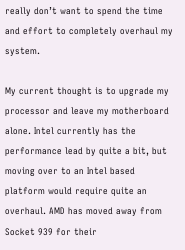really don’t want to spend the time and effort to completely overhaul my system.

My current thought is to upgrade my processor and leave my motherboard alone. Intel currently has the performance lead by quite a bit, but moving over to an Intel based platform would require quite an overhaul. AMD has moved away from Socket 939 for their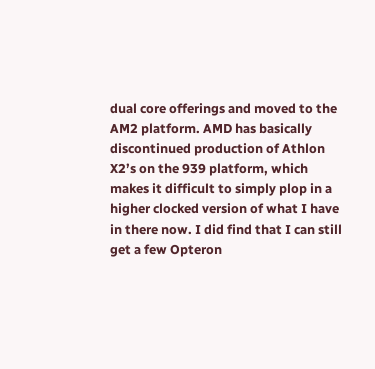dual core offerings and moved to the AM2 platform. AMD has basically discontinued production of Athlon X2’s on the 939 platform, which makes it difficult to simply plop in a higher clocked version of what I have in there now. I did find that I can still get a few Opteron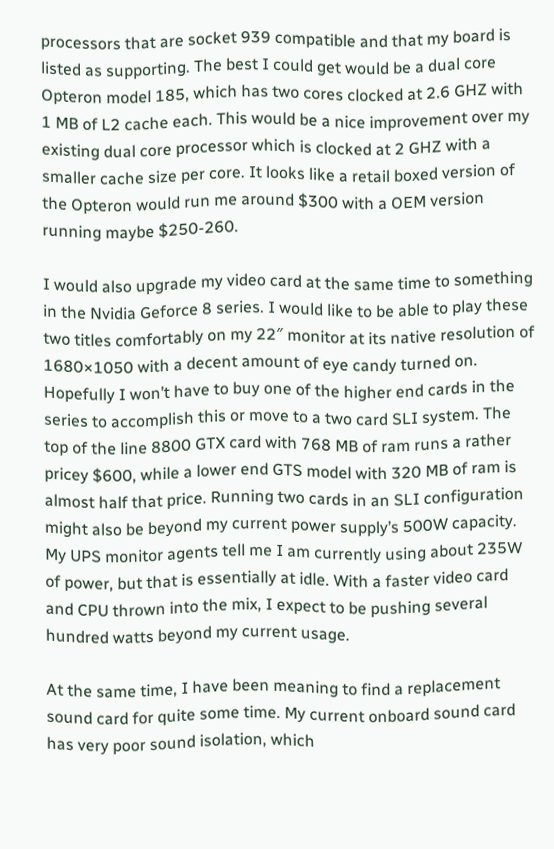processors that are socket 939 compatible and that my board is listed as supporting. The best I could get would be a dual core Opteron model 185, which has two cores clocked at 2.6 GHZ with 1 MB of L2 cache each. This would be a nice improvement over my existing dual core processor which is clocked at 2 GHZ with a smaller cache size per core. It looks like a retail boxed version of the Opteron would run me around $300 with a OEM version running maybe $250-260.

I would also upgrade my video card at the same time to something in the Nvidia Geforce 8 series. I would like to be able to play these two titles comfortably on my 22″ monitor at its native resolution of 1680×1050 with a decent amount of eye candy turned on. Hopefully I won’t have to buy one of the higher end cards in the series to accomplish this or move to a two card SLI system. The top of the line 8800 GTX card with 768 MB of ram runs a rather pricey $600, while a lower end GTS model with 320 MB of ram is almost half that price. Running two cards in an SLI configuration might also be beyond my current power supply’s 500W capacity. My UPS monitor agents tell me I am currently using about 235W of power, but that is essentially at idle. With a faster video card and CPU thrown into the mix, I expect to be pushing several hundred watts beyond my current usage.

At the same time, I have been meaning to find a replacement sound card for quite some time. My current onboard sound card has very poor sound isolation, which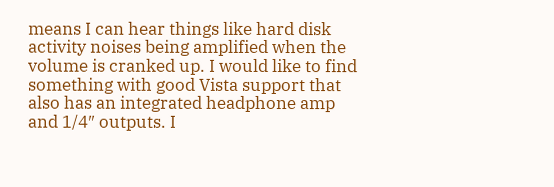means I can hear things like hard disk activity noises being amplified when the volume is cranked up. I would like to find something with good Vista support that also has an integrated headphone amp and 1/4″ outputs. I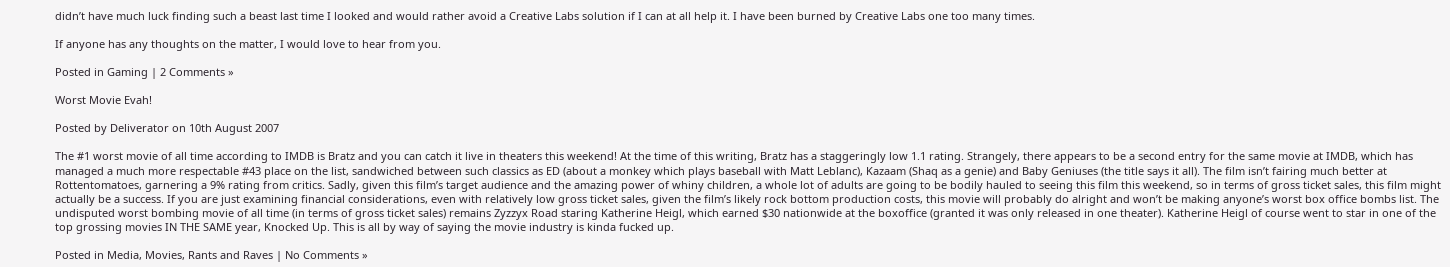didn’t have much luck finding such a beast last time I looked and would rather avoid a Creative Labs solution if I can at all help it. I have been burned by Creative Labs one too many times.

If anyone has any thoughts on the matter, I would love to hear from you.

Posted in Gaming | 2 Comments »

Worst Movie Evah!

Posted by Deliverator on 10th August 2007

The #1 worst movie of all time according to IMDB is Bratz and you can catch it live in theaters this weekend! At the time of this writing, Bratz has a staggeringly low 1.1 rating. Strangely, there appears to be a second entry for the same movie at IMDB, which has managed a much more respectable #43 place on the list, sandwiched between such classics as ED (about a monkey which plays baseball with Matt Leblanc), Kazaam (Shaq as a genie) and Baby Geniuses (the title says it all). The film isn’t fairing much better at Rottentomatoes, garnering a 9% rating from critics. Sadly, given this film’s target audience and the amazing power of whiny children, a whole lot of adults are going to be bodily hauled to seeing this film this weekend, so in terms of gross ticket sales, this film might actually be a success. If you are just examining financial considerations, even with relatively low gross ticket sales, given the film’s likely rock bottom production costs, this movie will probably do alright and won’t be making anyone’s worst box office bombs list. The undisputed worst bombing movie of all time (in terms of gross ticket sales) remains Zyzzyx Road staring Katherine Heigl, which earned $30 nationwide at the boxoffice (granted it was only released in one theater). Katherine Heigl of course went to star in one of the top grossing movies IN THE SAME year, Knocked Up. This is all by way of saying the movie industry is kinda fucked up.

Posted in Media, Movies, Rants and Raves | No Comments »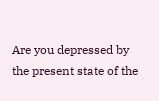Are you depressed by the present state of the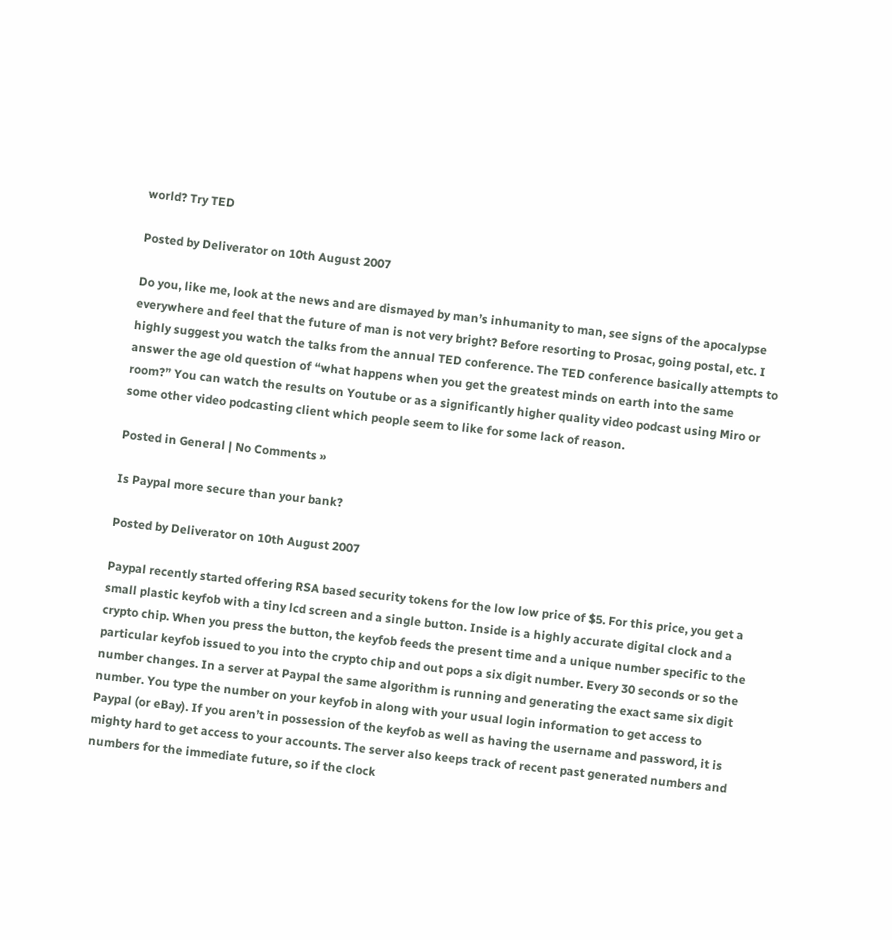world? Try TED

Posted by Deliverator on 10th August 2007

Do you, like me, look at the news and are dismayed by man’s inhumanity to man, see signs of the apocalypse everywhere and feel that the future of man is not very bright? Before resorting to Prosac, going postal, etc. I highly suggest you watch the talks from the annual TED conference. The TED conference basically attempts to answer the age old question of “what happens when you get the greatest minds on earth into the same room?” You can watch the results on Youtube or as a significantly higher quality video podcast using Miro or some other video podcasting client which people seem to like for some lack of reason.

Posted in General | No Comments »

Is Paypal more secure than your bank?

Posted by Deliverator on 10th August 2007

Paypal recently started offering RSA based security tokens for the low low price of $5. For this price, you get a small plastic keyfob with a tiny lcd screen and a single button. Inside is a highly accurate digital clock and a crypto chip. When you press the button, the keyfob feeds the present time and a unique number specific to the particular keyfob issued to you into the crypto chip and out pops a six digit number. Every 30 seconds or so the number changes. In a server at Paypal the same algorithm is running and generating the exact same six digit number. You type the number on your keyfob in along with your usual login information to get access to Paypal (or eBay). If you aren’t in possession of the keyfob as well as having the username and password, it is mighty hard to get access to your accounts. The server also keeps track of recent past generated numbers and numbers for the immediate future, so if the clock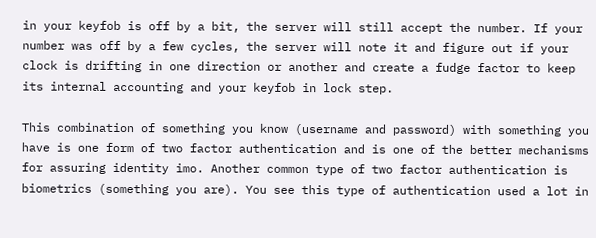in your keyfob is off by a bit, the server will still accept the number. If your number was off by a few cycles, the server will note it and figure out if your clock is drifting in one direction or another and create a fudge factor to keep its internal accounting and your keyfob in lock step.

This combination of something you know (username and password) with something you have is one form of two factor authentication and is one of the better mechanisms for assuring identity imo. Another common type of two factor authentication is biometrics (something you are). You see this type of authentication used a lot in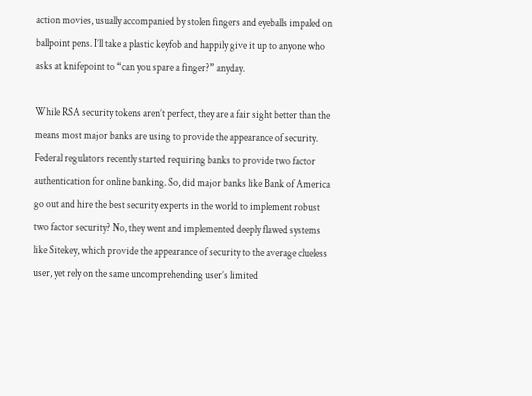action movies, usually accompanied by stolen fingers and eyeballs impaled on ballpoint pens. I’ll take a plastic keyfob and happily give it up to anyone who asks at knifepoint to “can you spare a finger?” anyday.

While RSA security tokens aren’t perfect, they are a fair sight better than the means most major banks are using to provide the appearance of security. Federal regulators recently started requiring banks to provide two factor authentication for online banking. So, did major banks like Bank of America go out and hire the best security experts in the world to implement robust two factor security? No, they went and implemented deeply flawed systems like Sitekey, which provide the appearance of security to the average clueless user, yet rely on the same uncomprehending user’s limited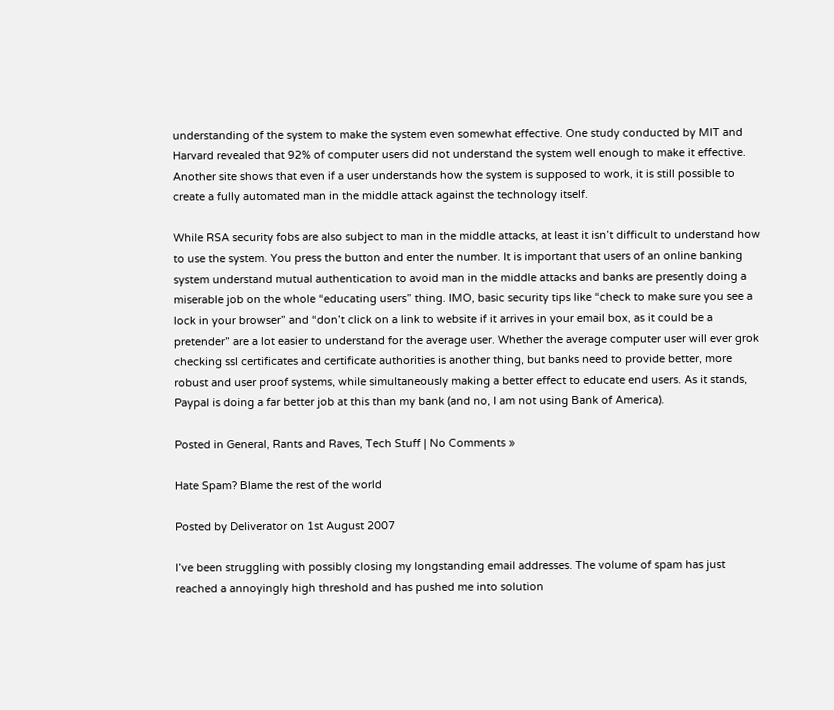understanding of the system to make the system even somewhat effective. One study conducted by MIT and Harvard revealed that 92% of computer users did not understand the system well enough to make it effective. Another site shows that even if a user understands how the system is supposed to work, it is still possible to create a fully automated man in the middle attack against the technology itself.

While RSA security fobs are also subject to man in the middle attacks, at least it isn’t difficult to understand how to use the system. You press the button and enter the number. It is important that users of an online banking system understand mutual authentication to avoid man in the middle attacks and banks are presently doing a miserable job on the whole “educating users” thing. IMO, basic security tips like “check to make sure you see a lock in your browser” and “don’t click on a link to website if it arrives in your email box, as it could be a pretender” are a lot easier to understand for the average user. Whether the average computer user will ever grok checking ssl certificates and certificate authorities is another thing, but banks need to provide better, more robust and user proof systems, while simultaneously making a better effect to educate end users. As it stands, Paypal is doing a far better job at this than my bank (and no, I am not using Bank of America).

Posted in General, Rants and Raves, Tech Stuff | No Comments »

Hate Spam? Blame the rest of the world

Posted by Deliverator on 1st August 2007

I’ve been struggling with possibly closing my longstanding email addresses. The volume of spam has just reached a annoyingly high threshold and has pushed me into solution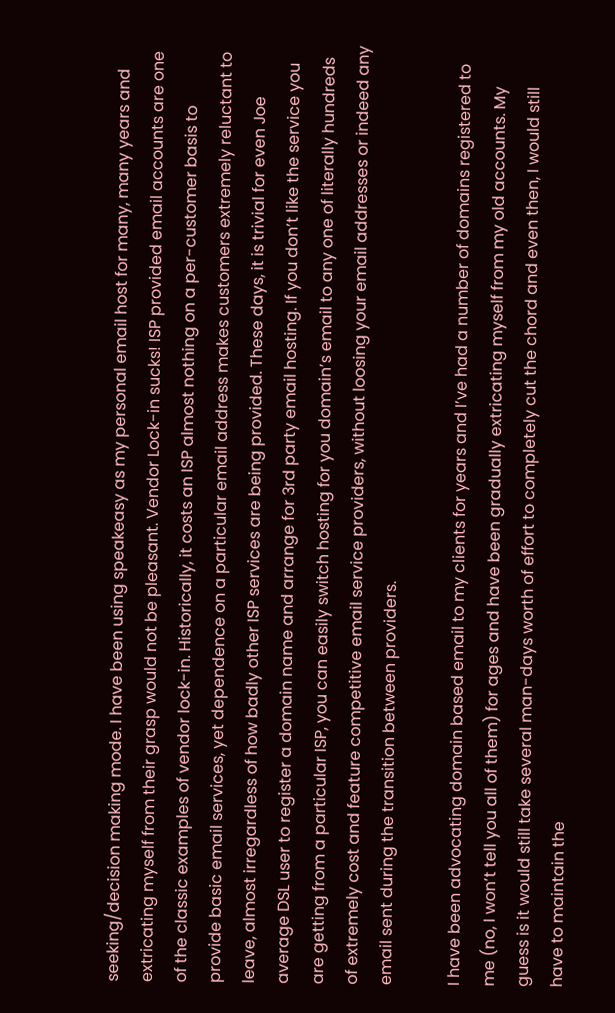seeking/decision making mode. I have been using speakeasy as my personal email host for many, many years and extricating myself from their grasp would not be pleasant. Vendor Lock-in sucks! ISP provided email accounts are one of the classic examples of vendor lock-in. Historically, it costs an ISP almost nothing on a per-customer basis to provide basic email services, yet dependence on a particular email address makes customers extremely reluctant to leave, almost irregardless of how badly other ISP services are being provided. These days, it is trivial for even Joe average DSL user to register a domain name and arrange for 3rd party email hosting. If you don’t like the service you are getting from a particular ISP, you can easily switch hosting for you domain’s email to any one of literally hundreds of extremely cost and feature competitive email service providers, without loosing your email addresses or indeed any email sent during the transition between providers.

I have been advocating domain based email to my clients for years and I’ve had a number of domains registered to me (no, I won’t tell you all of them) for ages and have been gradually extricating myself from my old accounts. My guess is it would still take several man-days worth of effort to completely cut the chord and even then, I would still have to maintain the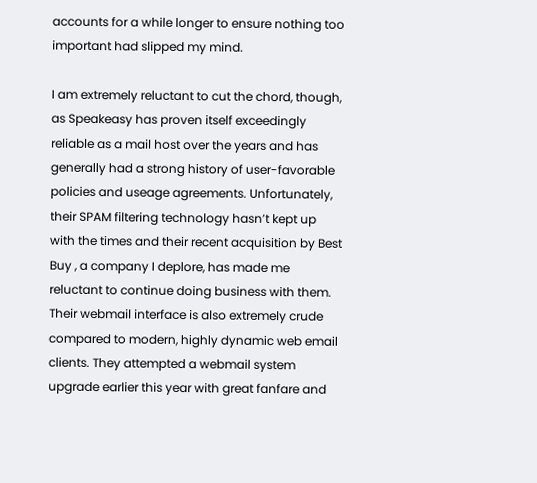accounts for a while longer to ensure nothing too important had slipped my mind.

I am extremely reluctant to cut the chord, though, as Speakeasy has proven itself exceedingly reliable as a mail host over the years and has generally had a strong history of user-favorable policies and useage agreements. Unfortunately, their SPAM filtering technology hasn’t kept up with the times and their recent acquisition by Best Buy , a company I deplore, has made me reluctant to continue doing business with them. Their webmail interface is also extremely crude compared to modern, highly dynamic web email clients. They attempted a webmail system upgrade earlier this year with great fanfare and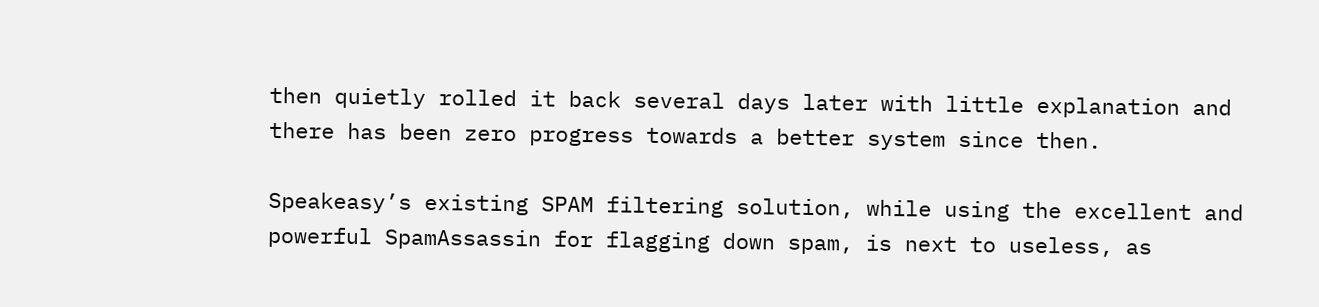then quietly rolled it back several days later with little explanation and there has been zero progress towards a better system since then.

Speakeasy’s existing SPAM filtering solution, while using the excellent and powerful SpamAssassin for flagging down spam, is next to useless, as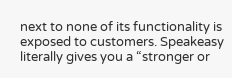next to none of its functionality is exposed to customers. Speakeasy literally gives you a “stronger or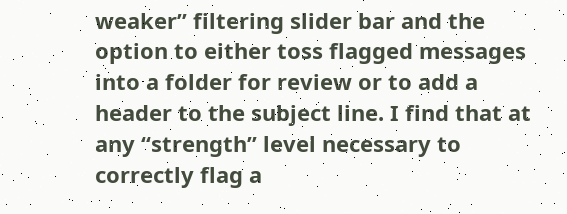weaker” filtering slider bar and the option to either toss flagged messages into a folder for review or to add a header to the subject line. I find that at any “strength” level necessary to correctly flag a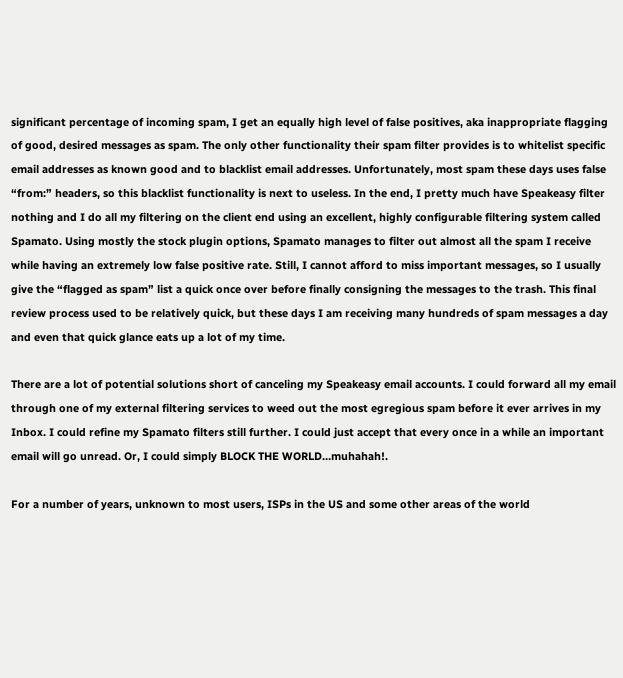significant percentage of incoming spam, I get an equally high level of false positives, aka inappropriate flagging of good, desired messages as spam. The only other functionality their spam filter provides is to whitelist specific email addresses as known good and to blacklist email addresses. Unfortunately, most spam these days uses false “from:” headers, so this blacklist functionality is next to useless. In the end, I pretty much have Speakeasy filter nothing and I do all my filtering on the client end using an excellent, highly configurable filtering system called Spamato. Using mostly the stock plugin options, Spamato manages to filter out almost all the spam I receive while having an extremely low false positive rate. Still, I cannot afford to miss important messages, so I usually give the “flagged as spam” list a quick once over before finally consigning the messages to the trash. This final review process used to be relatively quick, but these days I am receiving many hundreds of spam messages a day and even that quick glance eats up a lot of my time.

There are a lot of potential solutions short of canceling my Speakeasy email accounts. I could forward all my email through one of my external filtering services to weed out the most egregious spam before it ever arrives in my Inbox. I could refine my Spamato filters still further. I could just accept that every once in a while an important email will go unread. Or, I could simply BLOCK THE WORLD…muhahah!.

For a number of years, unknown to most users, ISPs in the US and some other areas of the world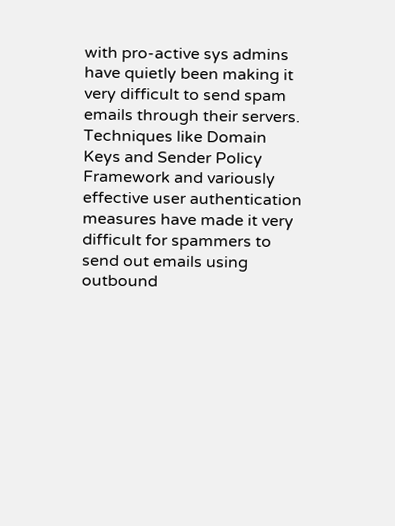with pro-active sys admins have quietly been making it very difficult to send spam emails through their servers. Techniques like Domain Keys and Sender Policy Framework and variously effective user authentication measures have made it very difficult for spammers to send out emails using outbound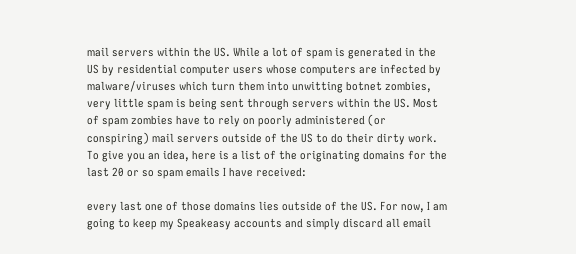mail servers within the US. While a lot of spam is generated in the US by residential computer users whose computers are infected by malware/viruses which turn them into unwitting botnet zombies, very little spam is being sent through servers within the US. Most of spam zombies have to rely on poorly administered (or conspiring) mail servers outside of the US to do their dirty work. To give you an idea, here is a list of the originating domains for the last 20 or so spam emails I have received:

every last one of those domains lies outside of the US. For now, I am going to keep my Speakeasy accounts and simply discard all email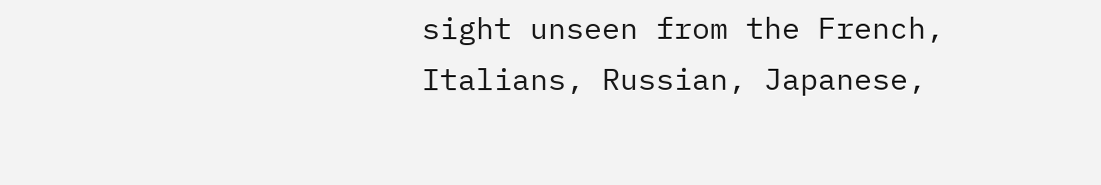sight unseen from the French, Italians, Russian, Japanese,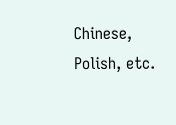Chinese, Polish, etc.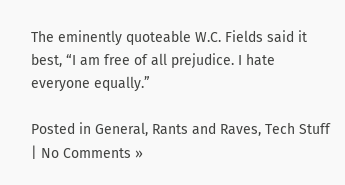The eminently quoteable W.C. Fields said it best, “I am free of all prejudice. I hate everyone equally.”

Posted in General, Rants and Raves, Tech Stuff | No Comments »